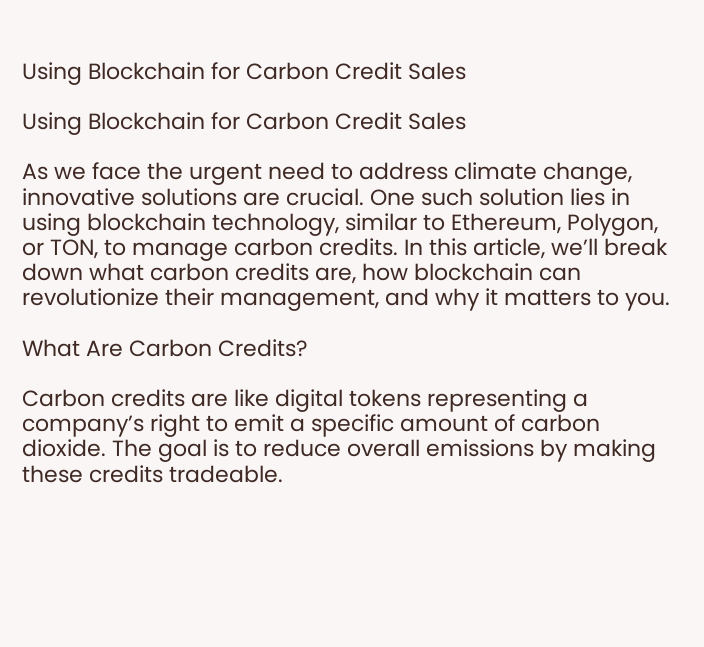Using Blockchain for Carbon Credit Sales

Using Blockchain for Carbon Credit Sales

As we face the urgent need to address climate change, innovative solutions are crucial. One such solution lies in using blockchain technology, similar to Ethereum, Polygon, or TON, to manage carbon credits. In this article, we’ll break down what carbon credits are, how blockchain can revolutionize their management, and why it matters to you.

What Are Carbon Credits?

Carbon credits are like digital tokens representing a company’s right to emit a specific amount of carbon dioxide. The goal is to reduce overall emissions by making these credits tradeable.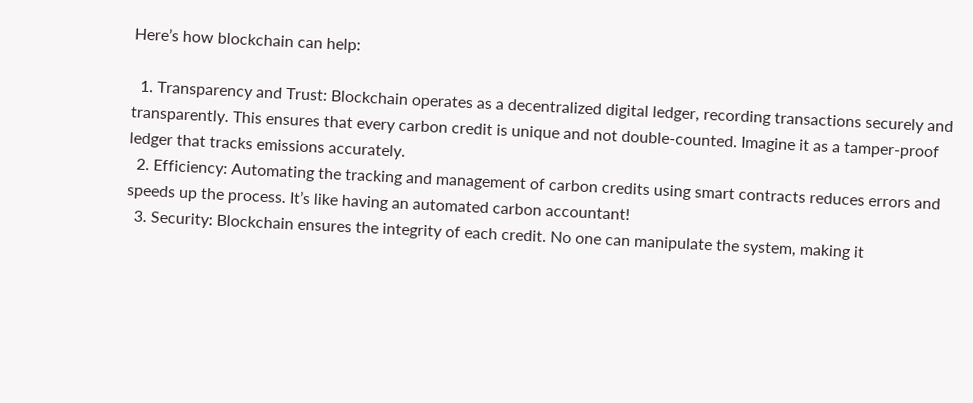Here’s how blockchain can help:

  1. Transparency and Trust: Blockchain operates as a decentralized digital ledger, recording transactions securely and transparently. This ensures that every carbon credit is unique and not double-counted. Imagine it as a tamper-proof ledger that tracks emissions accurately.
  2. Efficiency: Automating the tracking and management of carbon credits using smart contracts reduces errors and speeds up the process. It’s like having an automated carbon accountant!
  3. Security: Blockchain ensures the integrity of each credit. No one can manipulate the system, making it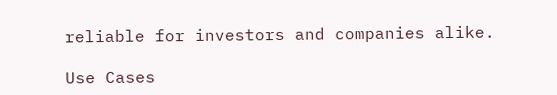reliable for investors and companies alike.

Use Cases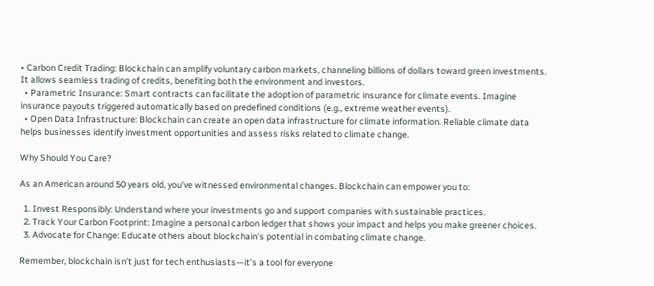• Carbon Credit Trading: Blockchain can amplify voluntary carbon markets, channeling billions of dollars toward green investments. It allows seamless trading of credits, benefiting both the environment and investors.
  • Parametric Insurance: Smart contracts can facilitate the adoption of parametric insurance for climate events. Imagine insurance payouts triggered automatically based on predefined conditions (e.g., extreme weather events).
  • Open Data Infrastructure: Blockchain can create an open data infrastructure for climate information. Reliable climate data helps businesses identify investment opportunities and assess risks related to climate change.

Why Should You Care?

As an American around 50 years old, you’ve witnessed environmental changes. Blockchain can empower you to:

  1. Invest Responsibly: Understand where your investments go and support companies with sustainable practices.
  2. Track Your Carbon Footprint: Imagine a personal carbon ledger that shows your impact and helps you make greener choices.
  3. Advocate for Change: Educate others about blockchain’s potential in combating climate change.

Remember, blockchain isn’t just for tech enthusiasts—it’s a tool for everyone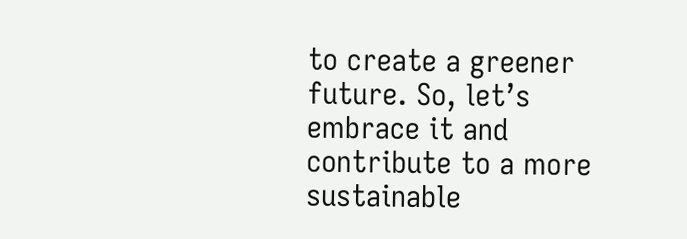to create a greener future. So, let’s embrace it and contribute to a more sustainable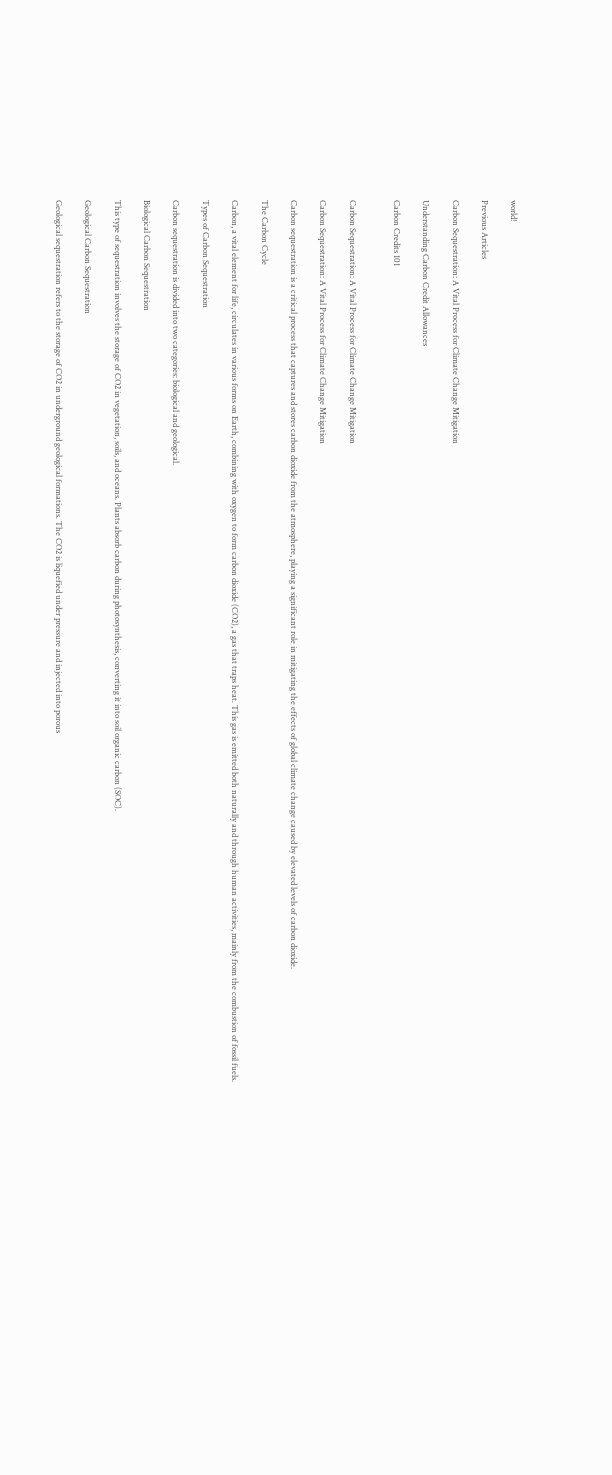world!

Previous Articles

Carbon Sequestration: A Vital Process for Climate Change Mitigation

Understanding Carbon Credit Allowances

Carbon Credits 101


Carbon Sequestration: A Vital Process for Climate Change Mitigation

Carbon Sequestration: A Vital Process for Climate Change Mitigation

Carbon sequestration is a critical process that captures and stores carbon dioxide from the atmosphere, playing a significant role in mitigating the effects of global climate change caused by elevated levels of carbon dioxide.

The Carbon Cycle

Carbon, a vital element for life, circulates in various forms on Earth, combining with oxygen to form carbon dioxide (CO2), a gas that traps heat. This gas is emitted both naturally and through human activities, mainly from the combustion of fossil fuels.

Types of Carbon Sequestration

Carbon sequestration is divided into two categories: biological and geological.

Biological Carbon Sequestration

This type of sequestration involves the storage of CO2 in vegetation, soils, and oceans. Plants absorb carbon during photosynthesis, converting it into soil organic carbon (SOC).

Geological Carbon Sequestration

Geological sequestration refers to the storage of CO2 in underground geological formations. The CO2 is liquefied under pressure and injected into porous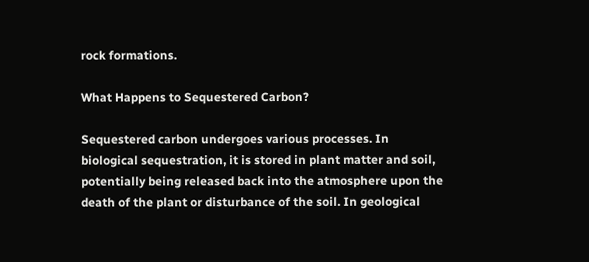rock formations.

What Happens to Sequestered Carbon?

Sequestered carbon undergoes various processes. In biological sequestration, it is stored in plant matter and soil, potentially being released back into the atmosphere upon the death of the plant or disturbance of the soil. In geological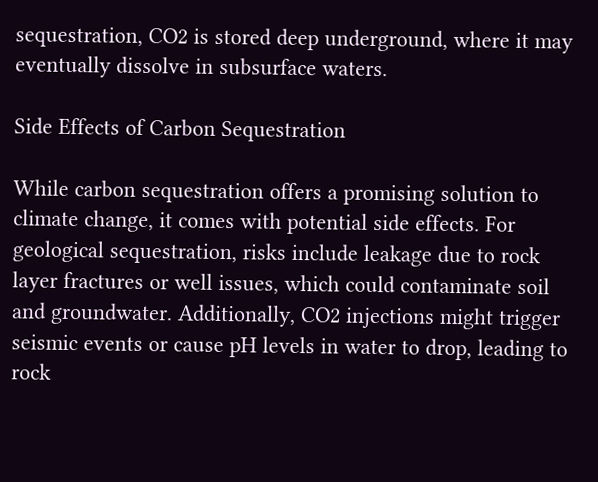sequestration, CO2 is stored deep underground, where it may eventually dissolve in subsurface waters.

Side Effects of Carbon Sequestration

While carbon sequestration offers a promising solution to climate change, it comes with potential side effects. For geological sequestration, risks include leakage due to rock layer fractures or well issues, which could contaminate soil and groundwater. Additionally, CO2 injections might trigger seismic events or cause pH levels in water to drop, leading to rock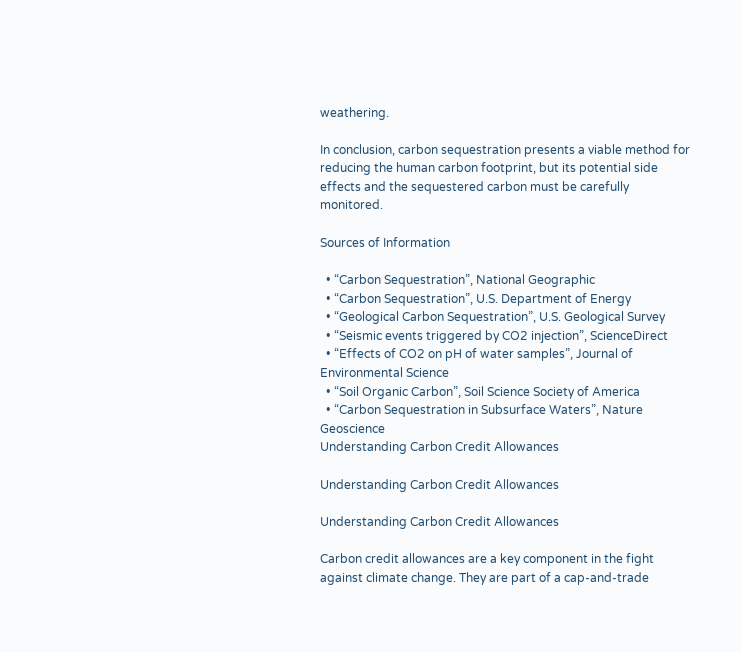weathering.

In conclusion, carbon sequestration presents a viable method for reducing the human carbon footprint, but its potential side effects and the sequestered carbon must be carefully monitored.

Sources of Information

  • “Carbon Sequestration”, National Geographic
  • “Carbon Sequestration”, U.S. Department of Energy
  • “Geological Carbon Sequestration”, U.S. Geological Survey
  • “Seismic events triggered by CO2 injection”, ScienceDirect
  • “Effects of CO2 on pH of water samples”, Journal of Environmental Science
  • “Soil Organic Carbon”, Soil Science Society of America
  • “Carbon Sequestration in Subsurface Waters”, Nature Geoscience
Understanding Carbon Credit Allowances

Understanding Carbon Credit Allowances

Understanding Carbon Credit Allowances

Carbon credit allowances are a key component in the fight against climate change. They are part of a cap-and-trade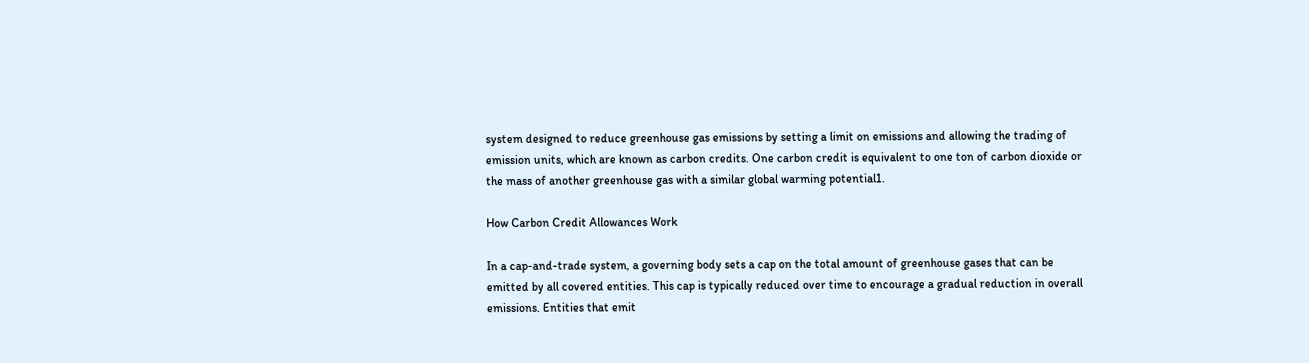system designed to reduce greenhouse gas emissions by setting a limit on emissions and allowing the trading of emission units, which are known as carbon credits. One carbon credit is equivalent to one ton of carbon dioxide or the mass of another greenhouse gas with a similar global warming potential1.

How Carbon Credit Allowances Work

In a cap-and-trade system, a governing body sets a cap on the total amount of greenhouse gases that can be emitted by all covered entities. This cap is typically reduced over time to encourage a gradual reduction in overall emissions. Entities that emit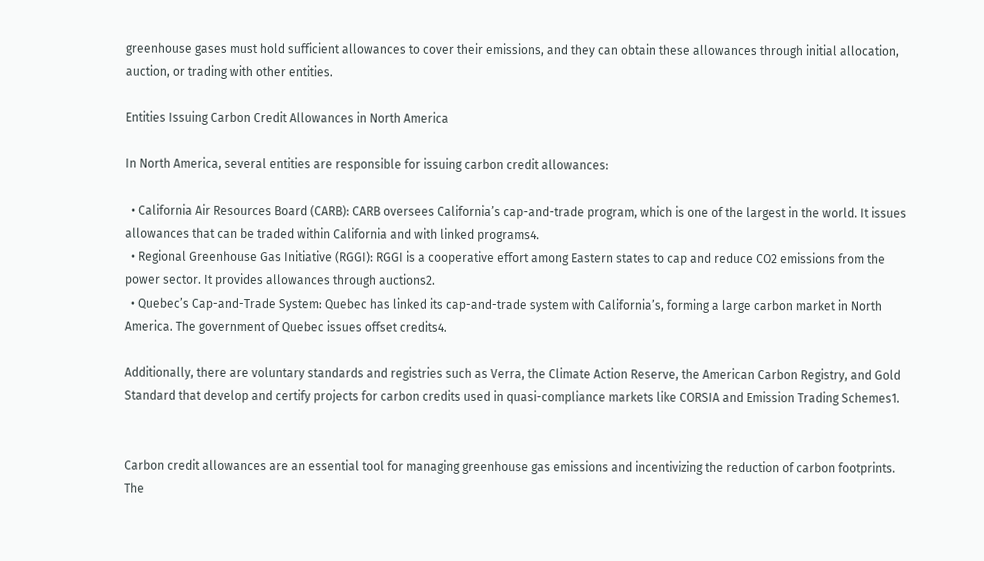greenhouse gases must hold sufficient allowances to cover their emissions, and they can obtain these allowances through initial allocation, auction, or trading with other entities.

Entities Issuing Carbon Credit Allowances in North America

In North America, several entities are responsible for issuing carbon credit allowances:

  • California Air Resources Board (CARB): CARB oversees California’s cap-and-trade program, which is one of the largest in the world. It issues allowances that can be traded within California and with linked programs4.
  • Regional Greenhouse Gas Initiative (RGGI): RGGI is a cooperative effort among Eastern states to cap and reduce CO2 emissions from the power sector. It provides allowances through auctions2.
  • Quebec’s Cap-and-Trade System: Quebec has linked its cap-and-trade system with California’s, forming a large carbon market in North America. The government of Quebec issues offset credits4.

Additionally, there are voluntary standards and registries such as Verra, the Climate Action Reserve, the American Carbon Registry, and Gold Standard that develop and certify projects for carbon credits used in quasi-compliance markets like CORSIA and Emission Trading Schemes1.


Carbon credit allowances are an essential tool for managing greenhouse gas emissions and incentivizing the reduction of carbon footprints. The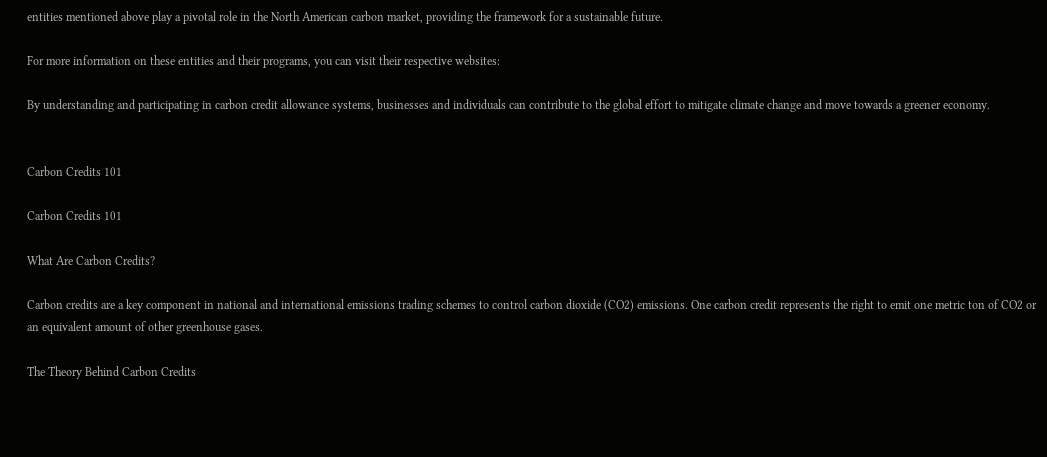entities mentioned above play a pivotal role in the North American carbon market, providing the framework for a sustainable future.

For more information on these entities and their programs, you can visit their respective websites:

By understanding and participating in carbon credit allowance systems, businesses and individuals can contribute to the global effort to mitigate climate change and move towards a greener economy.


Carbon Credits 101

Carbon Credits 101

What Are Carbon Credits?

Carbon credits are a key component in national and international emissions trading schemes to control carbon dioxide (CO2) emissions. One carbon credit represents the right to emit one metric ton of CO2 or an equivalent amount of other greenhouse gases.

The Theory Behind Carbon Credits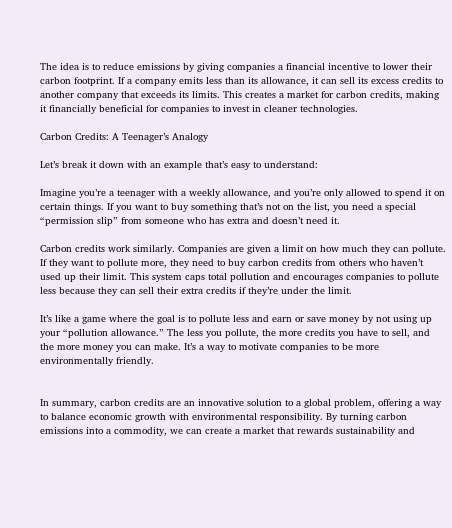The idea is to reduce emissions by giving companies a financial incentive to lower their carbon footprint. If a company emits less than its allowance, it can sell its excess credits to another company that exceeds its limits. This creates a market for carbon credits, making it financially beneficial for companies to invest in cleaner technologies.

Carbon Credits: A Teenager’s Analogy

Let’s break it down with an example that’s easy to understand:

Imagine you’re a teenager with a weekly allowance, and you’re only allowed to spend it on certain things. If you want to buy something that’s not on the list, you need a special “permission slip” from someone who has extra and doesn’t need it.

Carbon credits work similarly. Companies are given a limit on how much they can pollute. If they want to pollute more, they need to buy carbon credits from others who haven’t used up their limit. This system caps total pollution and encourages companies to pollute less because they can sell their extra credits if they’re under the limit.

It’s like a game where the goal is to pollute less and earn or save money by not using up your “pollution allowance.” The less you pollute, the more credits you have to sell, and the more money you can make. It’s a way to motivate companies to be more environmentally friendly.


In summary, carbon credits are an innovative solution to a global problem, offering a way to balance economic growth with environmental responsibility. By turning carbon emissions into a commodity, we can create a market that rewards sustainability and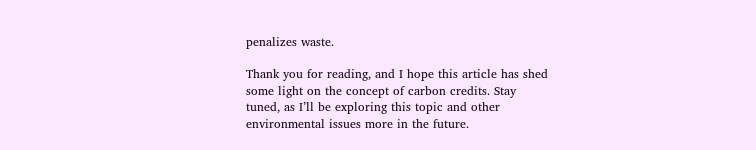penalizes waste.

Thank you for reading, and I hope this article has shed some light on the concept of carbon credits. Stay tuned, as I’ll be exploring this topic and other environmental issues more in the future.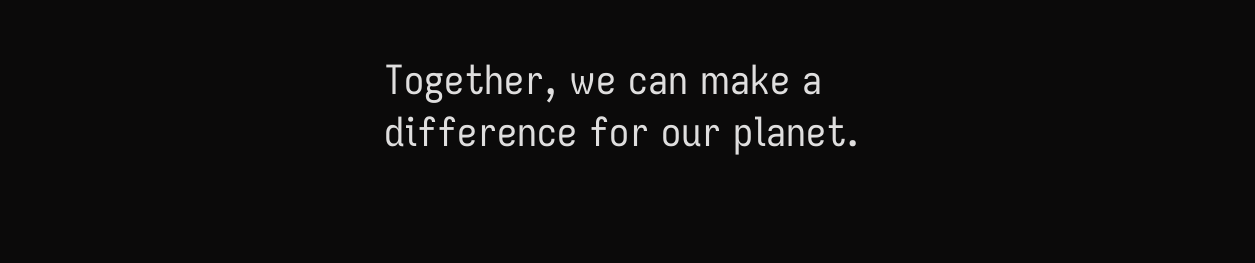Together, we can make a difference for our planet.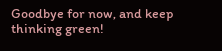Goodbye for now, and keep thinking green!